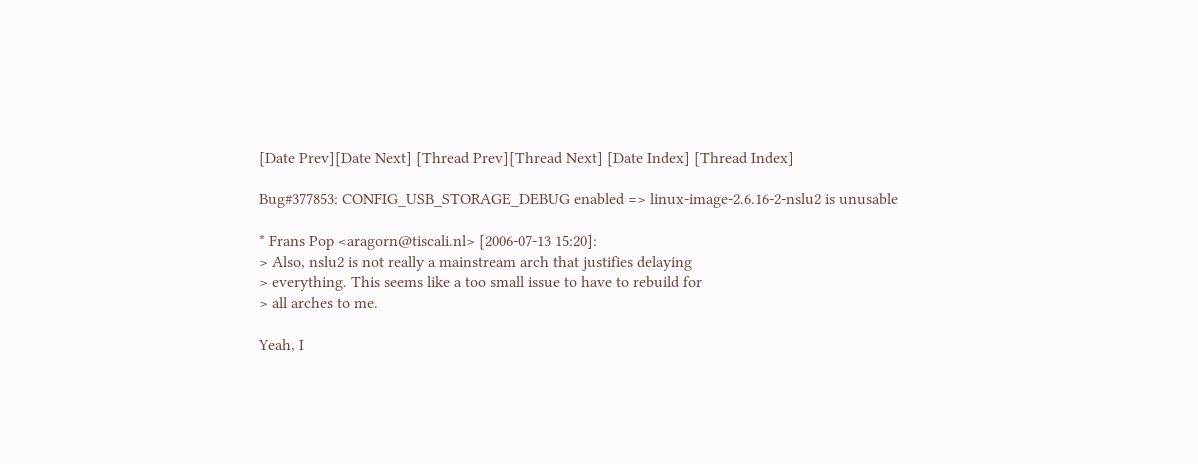[Date Prev][Date Next] [Thread Prev][Thread Next] [Date Index] [Thread Index]

Bug#377853: CONFIG_USB_STORAGE_DEBUG enabled => linux-image-2.6.16-2-nslu2 is unusable

* Frans Pop <aragorn@tiscali.nl> [2006-07-13 15:20]:
> Also, nslu2 is not really a mainstream arch that justifies delaying
> everything. This seems like a too small issue to have to rebuild for
> all arches to me.

Yeah, I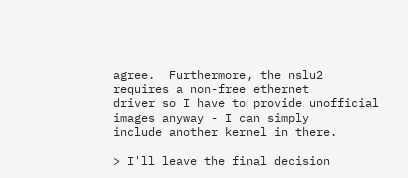agree.  Furthermore, the nslu2 requires a non-free ethernet
driver so I have to provide unofficial images anyway - I can simply
include another kernel in there.

> I'll leave the final decision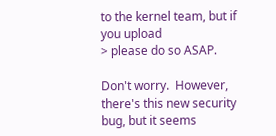to the kernel team, but if you upload
> please do so ASAP.

Don't worry.  However, there's this new security bug, but it seems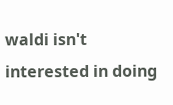waldi isn't interested in doing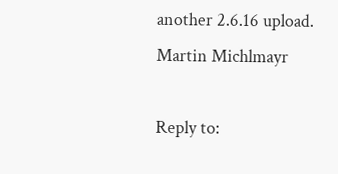another 2.6.16 upload.
Martin Michlmayr

Reply to: